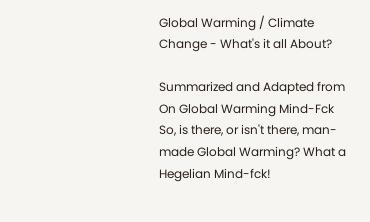Global Warming / Climate Change - What's it all About?

Summarized and Adapted from On Global Warming Mind-Fck
So, is there, or isn't there, man-made Global Warming? What a Hegelian Mind-fck!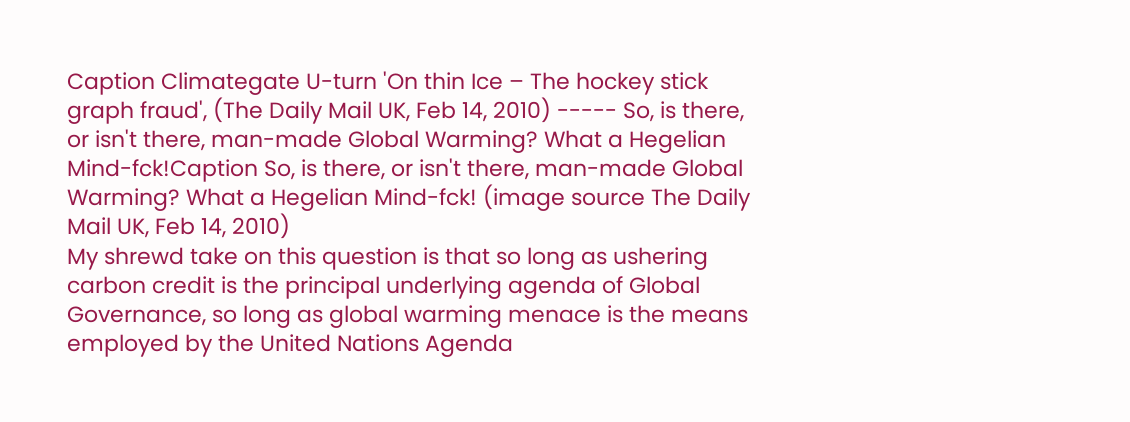Caption Climategate U-turn 'On thin Ice – The hockey stick graph fraud', (The Daily Mail UK, Feb 14, 2010) ----- So, is there, or isn't there, man-made Global Warming? What a Hegelian Mind-fck!Caption So, is there, or isn't there, man-made Global Warming? What a Hegelian Mind-fck! (image source The Daily Mail UK, Feb 14, 2010)
My shrewd take on this question is that so long as ushering carbon credit is the principal underlying agenda of Global Governance, so long as global warming menace is the means employed by the United Nations Agenda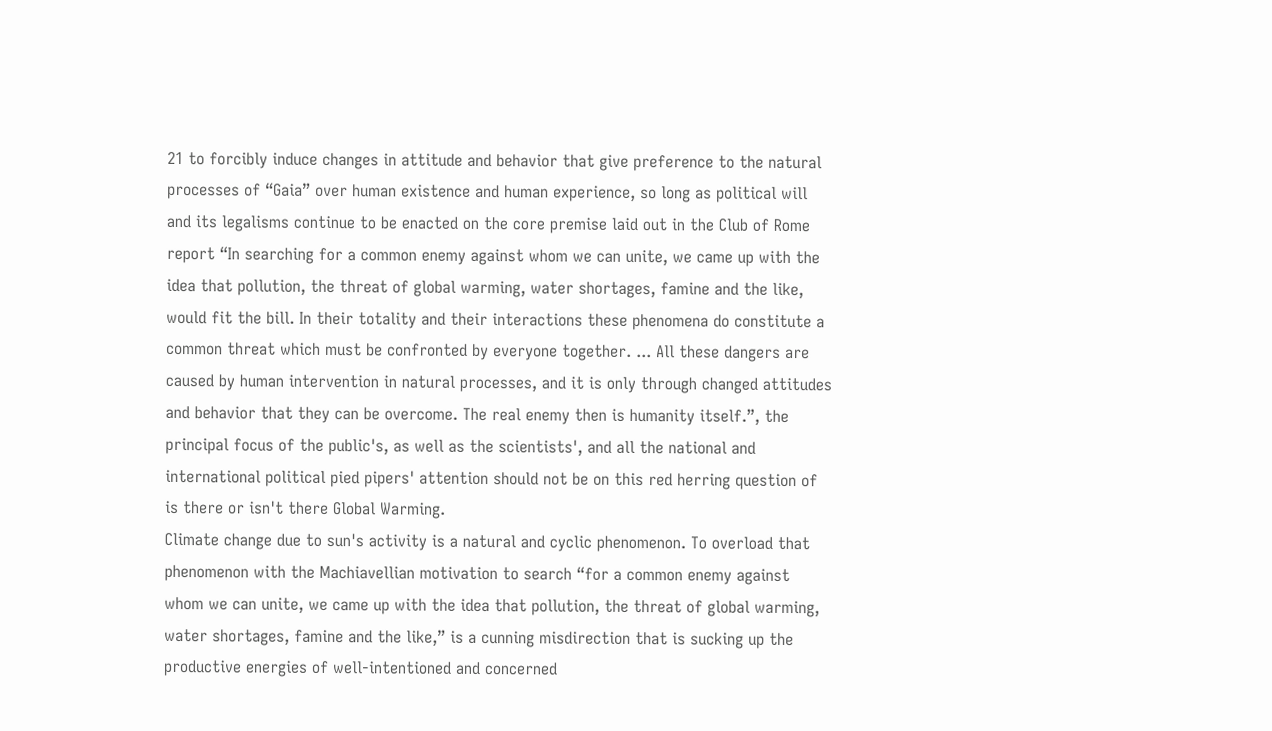21 to forcibly induce changes in attitude and behavior that give preference to the natural processes of “Gaia” over human existence and human experience, so long as political will and its legalisms continue to be enacted on the core premise laid out in the Club of Rome report “In searching for a common enemy against whom we can unite, we came up with the idea that pollution, the threat of global warming, water shortages, famine and the like, would fit the bill. In their totality and their interactions these phenomena do constitute a common threat which must be confronted by everyone together. ... All these dangers are caused by human intervention in natural processes, and it is only through changed attitudes and behavior that they can be overcome. The real enemy then is humanity itself.”, the principal focus of the public's, as well as the scientists', and all the national and international political pied pipers' attention should not be on this red herring question of is there or isn't there Global Warming.
Climate change due to sun's activity is a natural and cyclic phenomenon. To overload that phenomenon with the Machiavellian motivation to search “for a common enemy against whom we can unite, we came up with the idea that pollution, the threat of global warming, water shortages, famine and the like,” is a cunning misdirection that is sucking up the productive energies of well-intentioned and concerned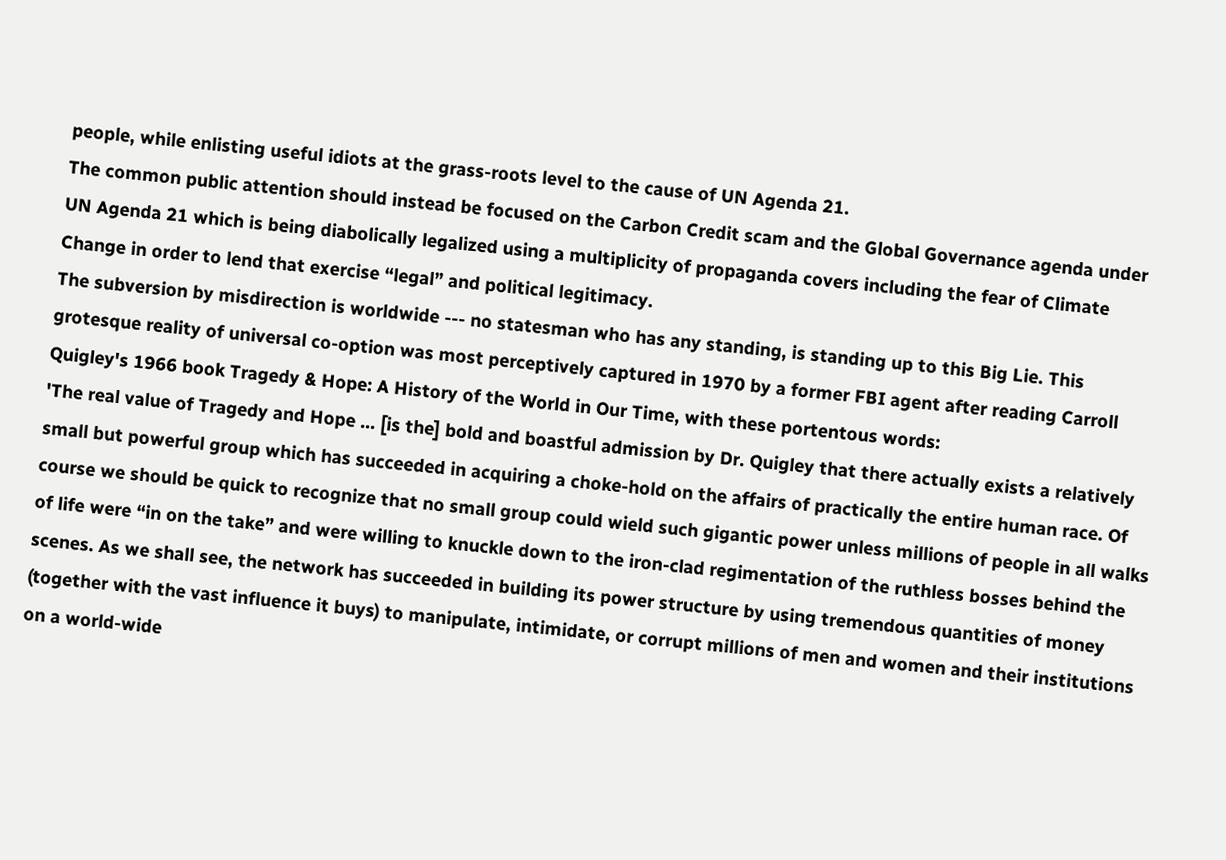people, while enlisting useful idiots at the grass-roots level to the cause of UN Agenda 21.
The common public attention should instead be focused on the Carbon Credit scam and the Global Governance agenda under UN Agenda 21 which is being diabolically legalized using a multiplicity of propaganda covers including the fear of Climate Change in order to lend that exercise “legal” and political legitimacy.
The subversion by misdirection is worldwide --- no statesman who has any standing, is standing up to this Big Lie. This grotesque reality of universal co-option was most perceptively captured in 1970 by a former FBI agent after reading Carroll Quigley's 1966 book Tragedy & Hope: A History of the World in Our Time, with these portentous words:
'The real value of Tragedy and Hope ... [is the] bold and boastful admission by Dr. Quigley that there actually exists a relatively small but powerful group which has succeeded in acquiring a choke-hold on the affairs of practically the entire human race. Of course we should be quick to recognize that no small group could wield such gigantic power unless millions of people in all walks of life were “in on the take” and were willing to knuckle down to the iron-clad regimentation of the ruthless bosses behind the scenes. As we shall see, the network has succeeded in building its power structure by using tremendous quantities of money (together with the vast influence it buys) to manipulate, intimidate, or corrupt millions of men and women and their institutions on a world-wide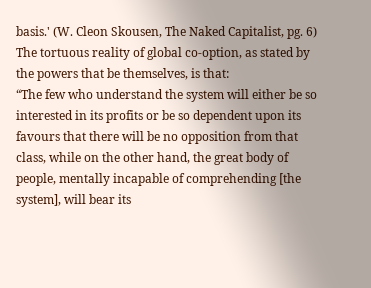basis.' (W. Cleon Skousen, The Naked Capitalist, pg. 6)
The tortuous reality of global co-option, as stated by the powers that be themselves, is that:
“The few who understand the system will either be so interested in its profits or be so dependent upon its favours that there will be no opposition from that class, while on the other hand, the great body of people, mentally incapable of comprehending [the system], will bear its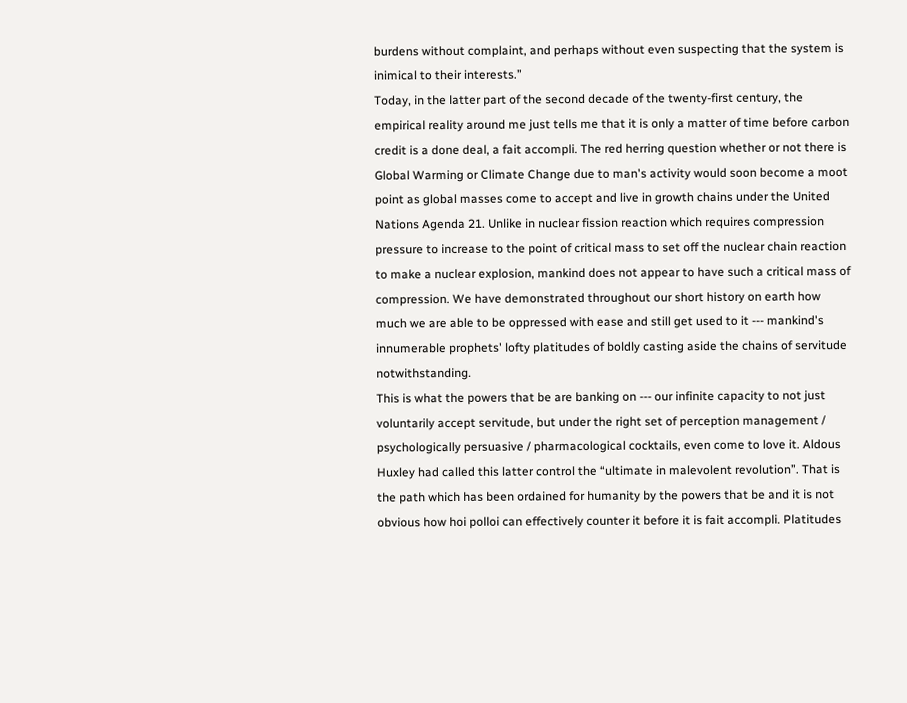burdens without complaint, and perhaps without even suspecting that the system is inimical to their interests.”
Today, in the latter part of the second decade of the twenty-first century, the empirical reality around me just tells me that it is only a matter of time before carbon credit is a done deal, a fait accompli. The red herring question whether or not there is Global Warming or Climate Change due to man's activity would soon become a moot point as global masses come to accept and live in growth chains under the United Nations Agenda 21. Unlike in nuclear fission reaction which requires compression pressure to increase to the point of critical mass to set off the nuclear chain reaction to make a nuclear explosion, mankind does not appear to have such a critical mass of compression. We have demonstrated throughout our short history on earth how much we are able to be oppressed with ease and still get used to it --- mankind's innumerable prophets' lofty platitudes of boldly casting aside the chains of servitude notwithstanding.
This is what the powers that be are banking on --- our infinite capacity to not just voluntarily accept servitude, but under the right set of perception management / psychologically persuasive / pharmacological cocktails, even come to love it. Aldous Huxley had called this latter control the “ultimate in malevolent revolution”. That is the path which has been ordained for humanity by the powers that be and it is not obvious how hoi polloi can effectively counter it before it is fait accompli. Platitudes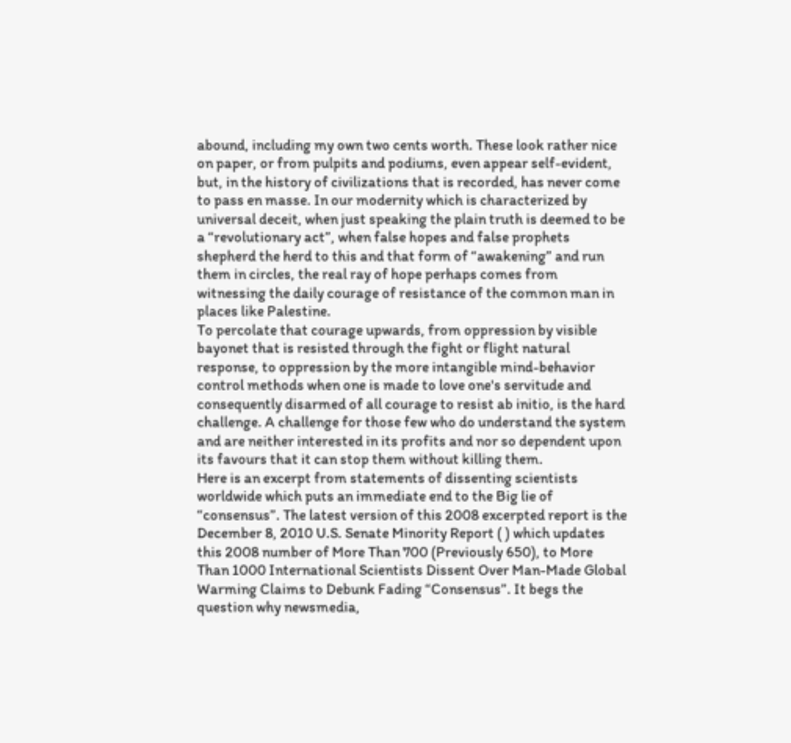abound, including my own two cents worth. These look rather nice on paper, or from pulpits and podiums, even appear self-evident, but, in the history of civilizations that is recorded, has never come to pass en masse. In our modernity which is characterized by universal deceit, when just speaking the plain truth is deemed to be a “revolutionary act”, when false hopes and false prophets shepherd the herd to this and that form of “awakening” and run them in circles, the real ray of hope perhaps comes from witnessing the daily courage of resistance of the common man in places like Palestine.
To percolate that courage upwards, from oppression by visible bayonet that is resisted through the fight or flight natural response, to oppression by the more intangible mind-behavior control methods when one is made to love one's servitude and consequently disarmed of all courage to resist ab initio, is the hard challenge. A challenge for those few who do understand the system and are neither interested in its profits and nor so dependent upon its favours that it can stop them without killing them.
Here is an excerpt from statements of dissenting scientists worldwide which puts an immediate end to the Big lie of “consensus”. The latest version of this 2008 excerpted report is the December 8, 2010 U.S. Senate Minority Report ( ) which updates this 2008 number of More Than 700 (Previously 650), to More Than 1000 International Scientists Dissent Over Man-Made Global Warming Claims to Debunk Fading “Consensus”. It begs the question why newsmedia,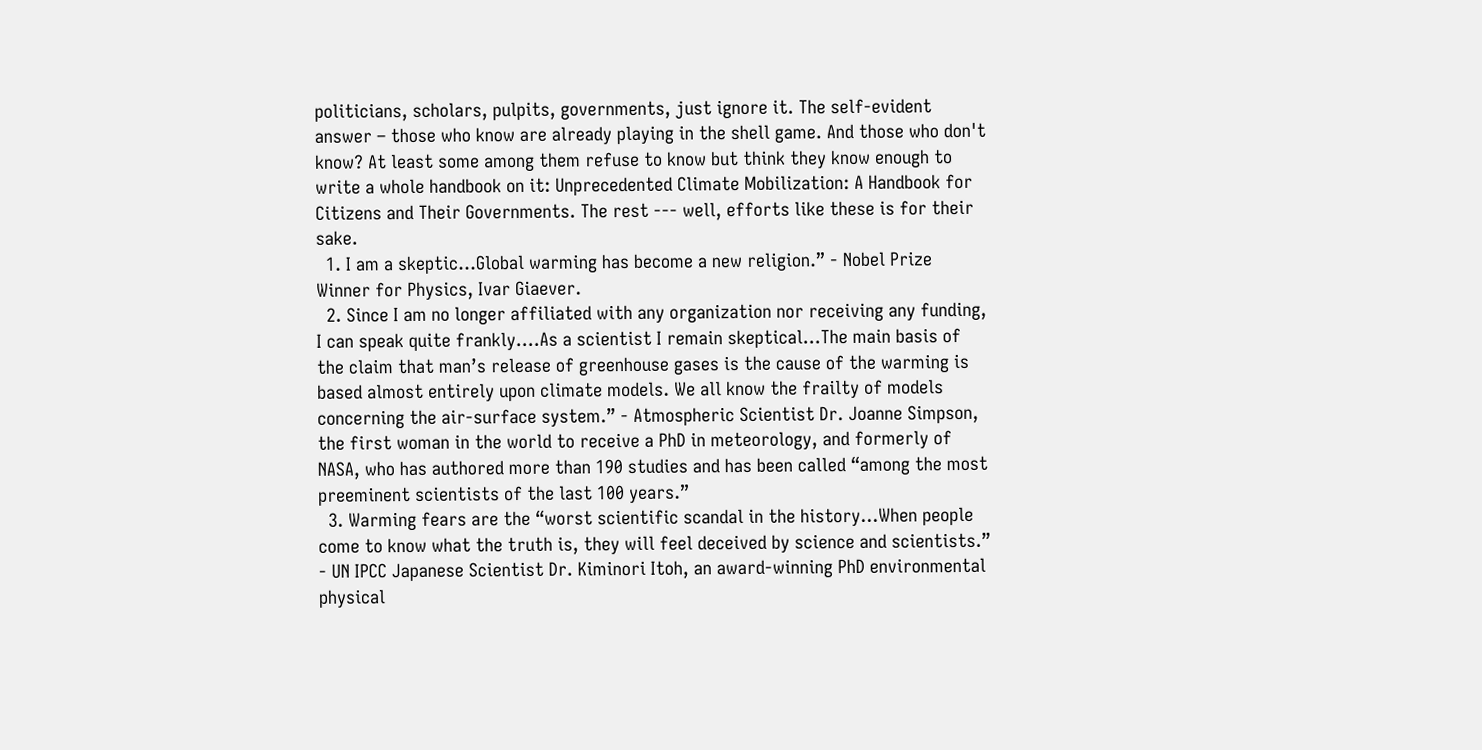politicians, scholars, pulpits, governments, just ignore it. The self-evident answer – those who know are already playing in the shell game. And those who don't know? At least some among them refuse to know but think they know enough to write a whole handbook on it: Unprecedented Climate Mobilization: A Handbook for Citizens and Their Governments. The rest --- well, efforts like these is for their sake.
  1. I am a skeptic…Global warming has become a new religion.” - Nobel Prize Winner for Physics, Ivar Giaever.
  2. Since I am no longer affiliated with any organization nor receiving any funding, I can speak quite frankly….As a scientist I remain skeptical...The main basis of the claim that man’s release of greenhouse gases is the cause of the warming is based almost entirely upon climate models. We all know the frailty of models concerning the air-surface system.” - Atmospheric Scientist Dr. Joanne Simpson, the first woman in the world to receive a PhD in meteorology, and formerly of NASA, who has authored more than 190 studies and has been called “among the most preeminent scientists of the last 100 years.”
  3. Warming fears are the “worst scientific scandal in the history…When people come to know what the truth is, they will feel deceived by science and scientists.” - UN IPCC Japanese Scientist Dr. Kiminori Itoh, an award-winning PhD environmental physical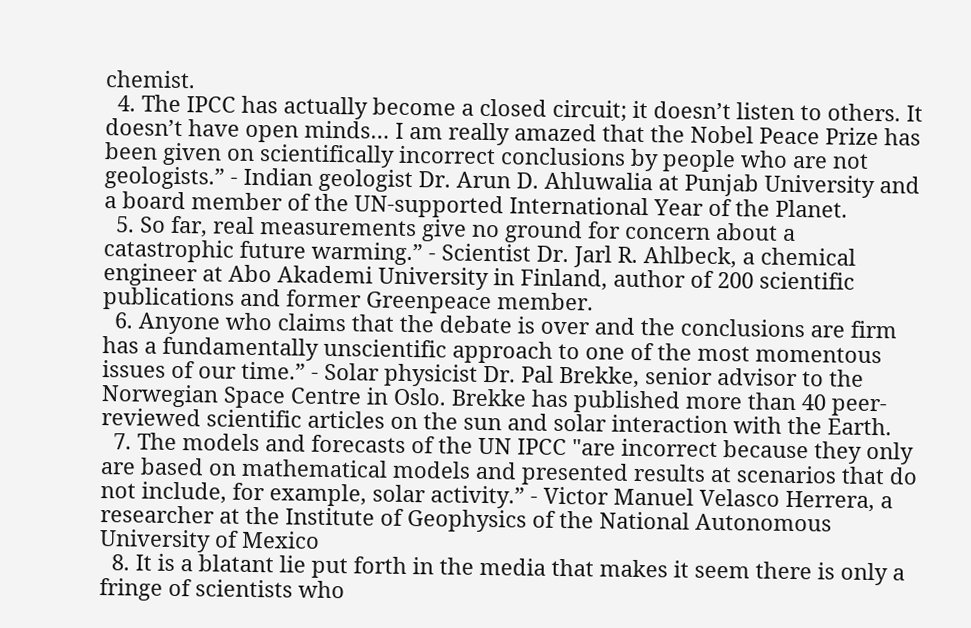chemist.
  4. The IPCC has actually become a closed circuit; it doesn’t listen to others. It doesn’t have open minds… I am really amazed that the Nobel Peace Prize has been given on scientifically incorrect conclusions by people who are not geologists.” - Indian geologist Dr. Arun D. Ahluwalia at Punjab University and a board member of the UN-supported International Year of the Planet.
  5. So far, real measurements give no ground for concern about a catastrophic future warming.” - Scientist Dr. Jarl R. Ahlbeck, a chemical engineer at Abo Akademi University in Finland, author of 200 scientific publications and former Greenpeace member.
  6. Anyone who claims that the debate is over and the conclusions are firm has a fundamentally unscientific approach to one of the most momentous issues of our time.” - Solar physicist Dr. Pal Brekke, senior advisor to the Norwegian Space Centre in Oslo. Brekke has published more than 40 peer-reviewed scientific articles on the sun and solar interaction with the Earth.
  7. The models and forecasts of the UN IPCC "are incorrect because they only are based on mathematical models and presented results at scenarios that do not include, for example, solar activity.” - Victor Manuel Velasco Herrera, a researcher at the Institute of Geophysics of the National Autonomous University of Mexico
  8. It is a blatant lie put forth in the media that makes it seem there is only a fringe of scientists who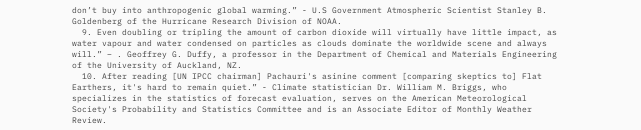don’t buy into anthropogenic global warming.” - U.S Government Atmospheric Scientist Stanley B. Goldenberg of the Hurricane Research Division of NOAA.
  9. Even doubling or tripling the amount of carbon dioxide will virtually have little impact, as water vapour and water condensed on particles as clouds dominate the worldwide scene and always will.” – . Geoffrey G. Duffy, a professor in the Department of Chemical and Materials Engineering of the University of Auckland, NZ.
  10. After reading [UN IPCC chairman] Pachauri's asinine comment [comparing skeptics to] Flat Earthers, it's hard to remain quiet.” - Climate statistician Dr. William M. Briggs, who specializes in the statistics of forecast evaluation, serves on the American Meteorological Society's Probability and Statistics Committee and is an Associate Editor of Monthly Weather Review.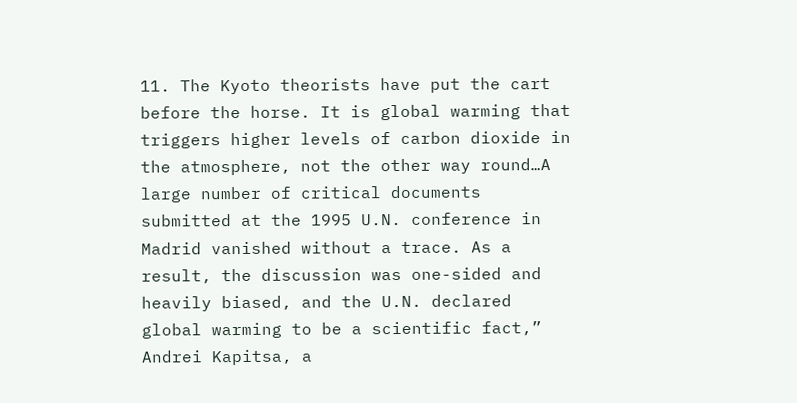11. The Kyoto theorists have put the cart before the horse. It is global warming that triggers higher levels of carbon dioxide in the atmosphere, not the other way round…A large number of critical documents submitted at the 1995 U.N. conference in Madrid vanished without a trace. As a result, the discussion was one-sided and heavily biased, and the U.N. declared global warming to be a scientific fact,” Andrei Kapitsa, a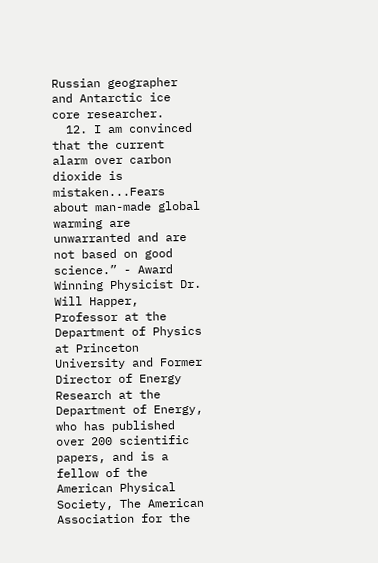Russian geographer and Antarctic ice core researcher.
  12. I am convinced that the current alarm over carbon dioxide is mistaken...Fears about man-made global warming are unwarranted and are not based on good science.” - Award Winning Physicist Dr. Will Happer, Professor at the Department of Physics at Princeton University and Former Director of Energy Research at the Department of Energy, who has published over 200 scientific papers, and is a fellow of the American Physical Society, The American Association for the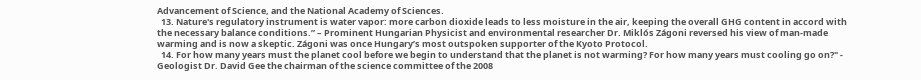Advancement of Science, and the National Academy of Sciences.
  13. Nature's regulatory instrument is water vapor: more carbon dioxide leads to less moisture in the air, keeping the overall GHG content in accord with the necessary balance conditions.” – Prominent Hungarian Physicist and environmental researcher Dr. Miklós Zágoni reversed his view of man-made warming and is now a skeptic. Zágoni was once Hungary’s most outspoken supporter of the Kyoto Protocol.
  14. For how many years must the planet cool before we begin to understand that the planet is not warming? For how many years must cooling go on?" - Geologist Dr. David Gee the chairman of the science committee of the 2008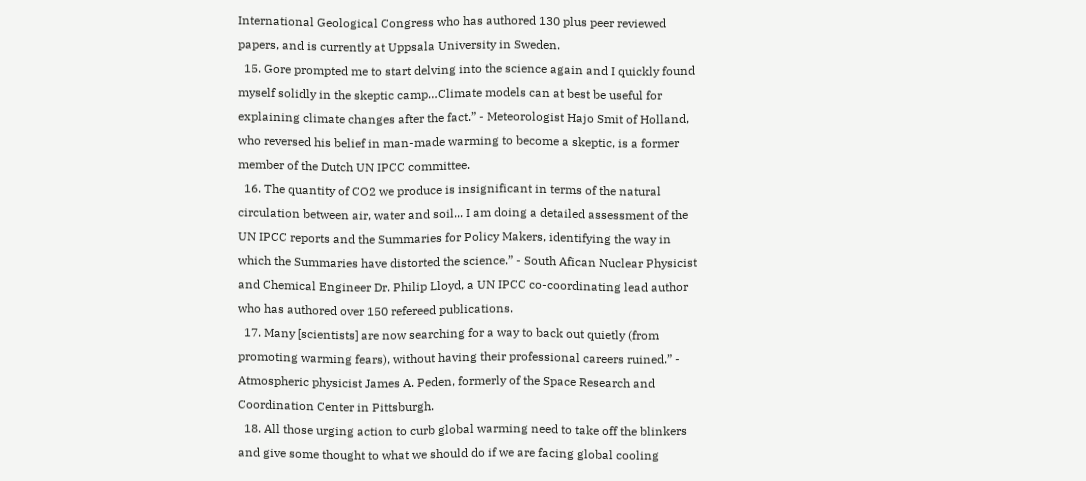International Geological Congress who has authored 130 plus peer reviewed papers, and is currently at Uppsala University in Sweden.
  15. Gore prompted me to start delving into the science again and I quickly found myself solidly in the skeptic camp…Climate models can at best be useful for explaining climate changes after the fact.” - Meteorologist Hajo Smit of Holland, who reversed his belief in man-made warming to become a skeptic, is a former member of the Dutch UN IPCC committee.
  16. The quantity of CO2 we produce is insignificant in terms of the natural circulation between air, water and soil... I am doing a detailed assessment of the UN IPCC reports and the Summaries for Policy Makers, identifying the way in which the Summaries have distorted the science.” - South Afican Nuclear Physicist and Chemical Engineer Dr. Philip Lloyd, a UN IPCC co-coordinating lead author who has authored over 150 refereed publications.
  17. Many [scientists] are now searching for a way to back out quietly (from promoting warming fears), without having their professional careers ruined.” - Atmospheric physicist James A. Peden, formerly of the Space Research and Coordination Center in Pittsburgh.
  18. All those urging action to curb global warming need to take off the blinkers and give some thought to what we should do if we are facing global cooling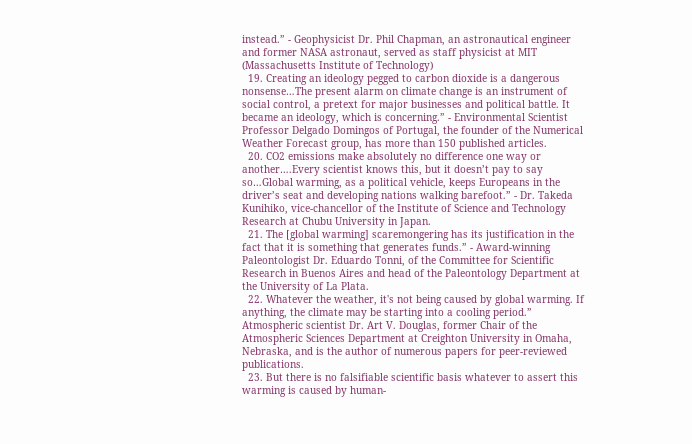instead.” - Geophysicist Dr. Phil Chapman, an astronautical engineer and former NASA astronaut, served as staff physicist at MIT (Massachusetts Institute of Technology)
  19. Creating an ideology pegged to carbon dioxide is a dangerous nonsense…The present alarm on climate change is an instrument of social control, a pretext for major businesses and political battle. It became an ideology, which is concerning.” - Environmental Scientist Professor Delgado Domingos of Portugal, the founder of the Numerical Weather Forecast group, has more than 150 published articles.
  20. CO2 emissions make absolutely no difference one way or another….Every scientist knows this, but it doesn’t pay to say so…Global warming, as a political vehicle, keeps Europeans in the driver’s seat and developing nations walking barefoot.” - Dr. Takeda Kunihiko, vice-chancellor of the Institute of Science and Technology Research at Chubu University in Japan.
  21. The [global warming] scaremongering has its justification in the fact that it is something that generates funds.” - Award-winning Paleontologist Dr. Eduardo Tonni, of the Committee for Scientific Research in Buenos Aires and head of the Paleontology Department at the University of La Plata.
  22. Whatever the weather, it's not being caused by global warming. If anything, the climate may be starting into a cooling period.” Atmospheric scientist Dr. Art V. Douglas, former Chair of the Atmospheric Sciences Department at Creighton University in Omaha, Nebraska, and is the author of numerous papers for peer-reviewed publications.
  23. But there is no falsifiable scientific basis whatever to assert this warming is caused by human-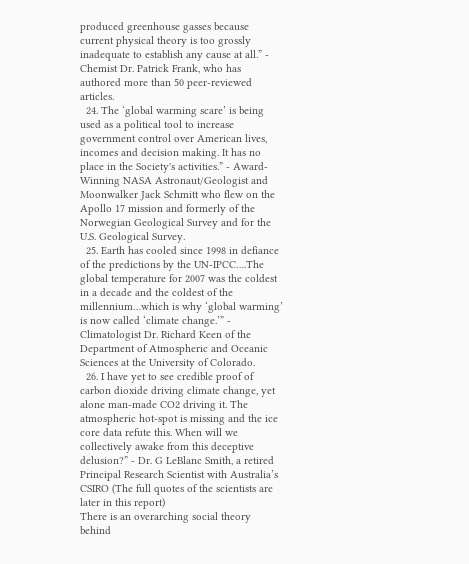produced greenhouse gasses because current physical theory is too grossly inadequate to establish any cause at all.” - Chemist Dr. Patrick Frank, who has authored more than 50 peer-reviewed articles.
  24. The ‘global warming scare’ is being used as a political tool to increase government control over American lives, incomes and decision making. It has no place in the Society's activities.” - Award-Winning NASA Astronaut/Geologist and Moonwalker Jack Schmitt who flew on the Apollo 17 mission and formerly of the Norwegian Geological Survey and for the U.S. Geological Survey.
  25. Earth has cooled since 1998 in defiance of the predictions by the UN-IPCC….The global temperature for 2007 was the coldest in a decade and the coldest of the millennium…which is why ‘global warming’ is now called ‘climate change.’” - Climatologist Dr. Richard Keen of the Department of Atmospheric and Oceanic Sciences at the University of Colorado.
  26. I have yet to see credible proof of carbon dioxide driving climate change, yet alone man-made CO2 driving it. The atmospheric hot-spot is missing and the ice core data refute this. When will we collectively awake from this deceptive delusion?” - Dr. G LeBlanc Smith, a retired Principal Research Scientist with Australia’s CSIRO (The full quotes of the scientists are later in this report)
There is an overarching social theory behind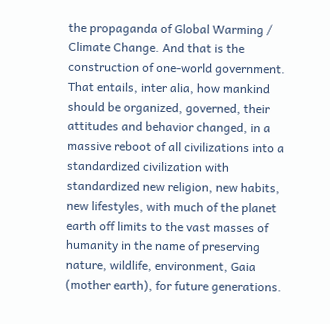the propaganda of Global Warming / Climate Change. And that is the construction of one-world government. That entails, inter alia, how mankind should be organized, governed, their attitudes and behavior changed, in a massive reboot of all civilizations into a standardized civilization with standardized new religion, new habits, new lifestyles, with much of the planet earth off limits to the vast masses of humanity in the name of preserving nature, wildlife, environment, Gaia (mother earth), for future generations.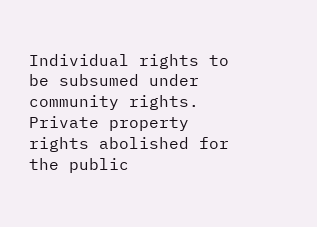Individual rights to be subsumed under community rights. Private property rights abolished for the public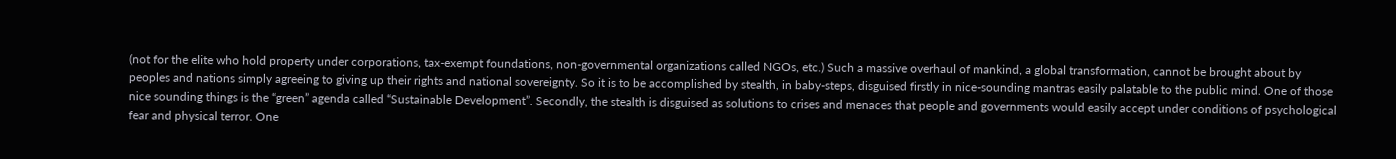(not for the elite who hold property under corporations, tax-exempt foundations, non-governmental organizations called NGOs, etc.) Such a massive overhaul of mankind, a global transformation, cannot be brought about by peoples and nations simply agreeing to giving up their rights and national sovereignty. So it is to be accomplished by stealth, in baby-steps, disguised firstly in nice-sounding mantras easily palatable to the public mind. One of those nice sounding things is the “green” agenda called “Sustainable Development”. Secondly, the stealth is disguised as solutions to crises and menaces that people and governments would easily accept under conditions of psychological fear and physical terror. One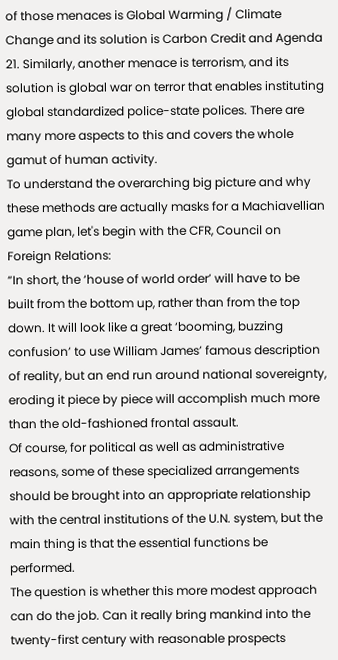of those menaces is Global Warming / Climate Change and its solution is Carbon Credit and Agenda 21. Similarly, another menace is terrorism, and its solution is global war on terror that enables instituting global standardized police-state polices. There are many more aspects to this and covers the whole gamut of human activity.
To understand the overarching big picture and why these methods are actually masks for a Machiavellian game plan, let's begin with the CFR, Council on Foreign Relations:
“In short, the ‘house of world order’ will have to be built from the bottom up, rather than from the top down. It will look like a great ‘booming, buzzing confusion’ to use William James’ famous description of reality, but an end run around national sovereignty, eroding it piece by piece will accomplish much more than the old-fashioned frontal assault.
Of course, for political as well as administrative reasons, some of these specialized arrangements should be brought into an appropriate relationship with the central institutions of the U.N. system, but the main thing is that the essential functions be performed.
The question is whether this more modest approach can do the job. Can it really bring mankind into the twenty-first century with reasonable prospects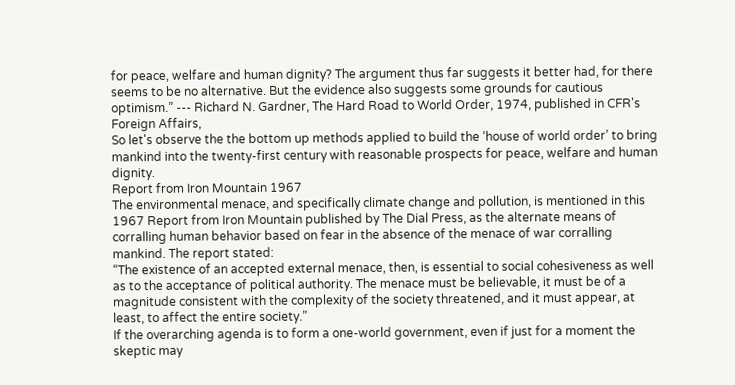for peace, welfare and human dignity? The argument thus far suggests it better had, for there seems to be no alternative. But the evidence also suggests some grounds for cautious optimism.” --- Richard N. Gardner, The Hard Road to World Order, 1974, published in CFR's Foreign Affairs,
So let's observe the the bottom up methods applied to build the ‘house of world order’ to bring mankind into the twenty-first century with reasonable prospects for peace, welfare and human dignity.
Report from Iron Mountain 1967
The environmental menace, and specifically climate change and pollution, is mentioned in this 1967 Report from Iron Mountain published by The Dial Press, as the alternate means of corralling human behavior based on fear in the absence of the menace of war corralling mankind. The report stated:
“The existence of an accepted external menace, then, is essential to social cohesiveness as well as to the acceptance of political authority. The menace must be believable, it must be of a magnitude consistent with the complexity of the society threatened, and it must appear, at least, to affect the entire society.”
If the overarching agenda is to form a one-world government, even if just for a moment the skeptic may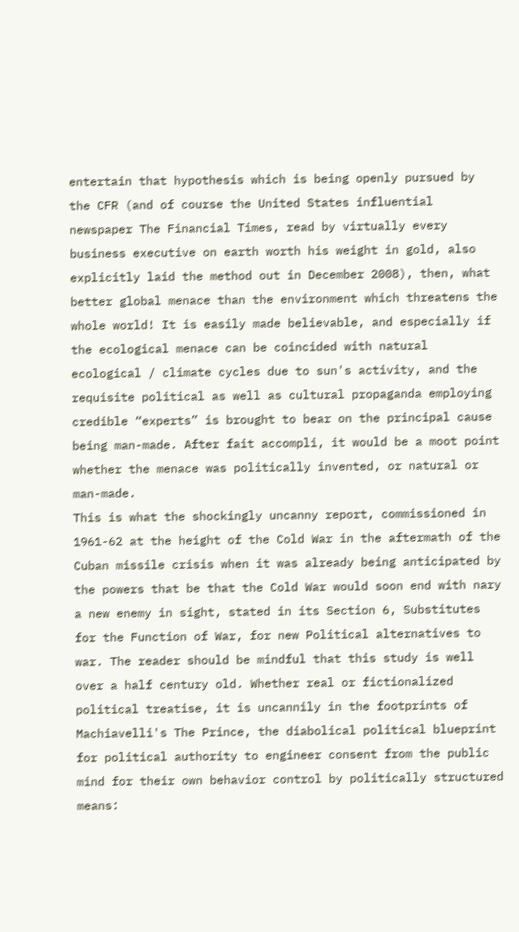entertain that hypothesis which is being openly pursued by the CFR (and of course the United States influential newspaper The Financial Times, read by virtually every business executive on earth worth his weight in gold, also explicitly laid the method out in December 2008), then, what better global menace than the environment which threatens the whole world! It is easily made believable, and especially if the ecological menace can be coincided with natural ecological / climate cycles due to sun's activity, and the requisite political as well as cultural propaganda employing credible “experts” is brought to bear on the principal cause being man-made. After fait accompli, it would be a moot point whether the menace was politically invented, or natural or man-made.
This is what the shockingly uncanny report, commissioned in 1961-62 at the height of the Cold War in the aftermath of the Cuban missile crisis when it was already being anticipated by the powers that be that the Cold War would soon end with nary a new enemy in sight, stated in its Section 6, Substitutes for the Function of War, for new Political alternatives to war. The reader should be mindful that this study is well over a half century old. Whether real or fictionalized political treatise, it is uncannily in the footprints of Machiavelli's The Prince, the diabolical political blueprint for political authority to engineer consent from the public mind for their own behavior control by politically structured means: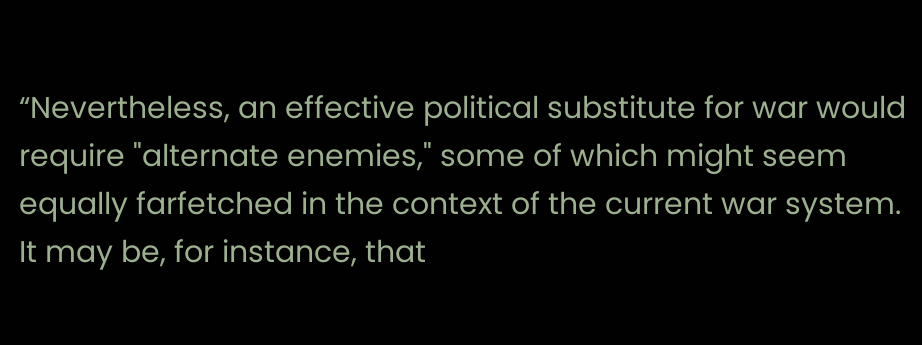“Nevertheless, an effective political substitute for war would require "alternate enemies," some of which might seem equally farfetched in the context of the current war system. It may be, for instance, that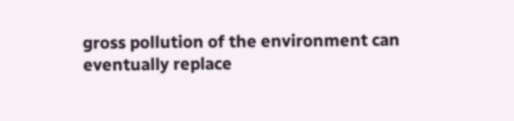gross pollution of the environment can eventually replace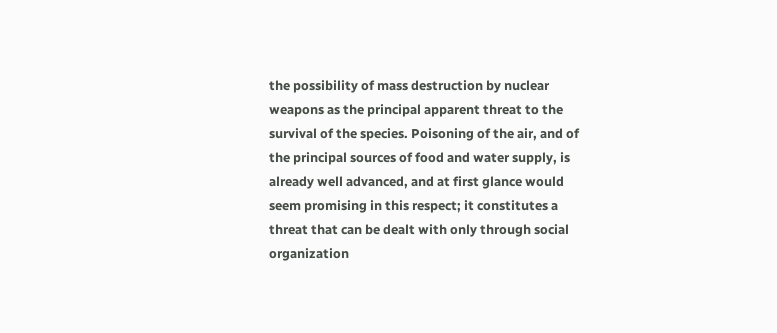the possibility of mass destruction by nuclear weapons as the principal apparent threat to the survival of the species. Poisoning of the air, and of the principal sources of food and water supply, is already well advanced, and at first glance would seem promising in this respect; it constitutes a threat that can be dealt with only through social organization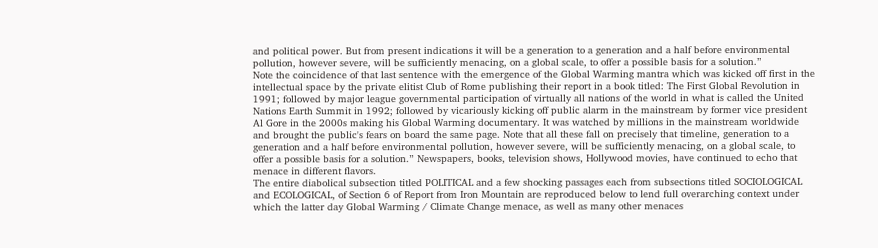and political power. But from present indications it will be a generation to a generation and a half before environmental pollution, however severe, will be sufficiently menacing, on a global scale, to offer a possible basis for a solution.”
Note the coincidence of that last sentence with the emergence of the Global Warming mantra which was kicked off first in the intellectual space by the private elitist Club of Rome publishing their report in a book titled: The First Global Revolution in 1991; followed by major league governmental participation of virtually all nations of the world in what is called the United Nations Earth Summit in 1992; followed by vicariously kicking off public alarm in the mainstream by former vice president Al Gore in the 2000s making his Global Warming documentary. It was watched by millions in the mainstream worldwide and brought the public's fears on board the same page. Note that all these fall on precisely that timeline, generation to a generation and a half before environmental pollution, however severe, will be sufficiently menacing, on a global scale, to offer a possible basis for a solution.” Newspapers, books, television shows, Hollywood movies, have continued to echo that menace in different flavors.
The entire diabolical subsection titled POLITICAL and a few shocking passages each from subsections titled SOCIOLOGICAL and ECOLOGICAL, of Section 6 of Report from Iron Mountain are reproduced below to lend full overarching context under which the latter day Global Warming / Climate Change menace, as well as many other menaces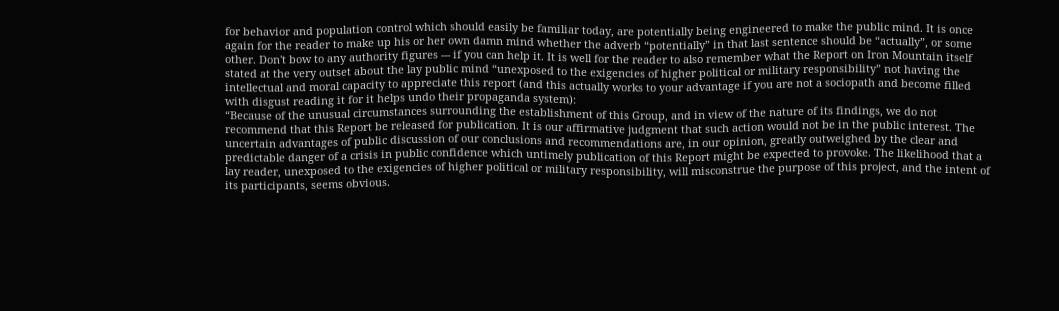for behavior and population control which should easily be familiar today, are potentially being engineered to make the public mind. It is once again for the reader to make up his or her own damn mind whether the adverb “potentially” in that last sentence should be “actually”, or some other. Don't bow to any authority figures --- if you can help it. It is well for the reader to also remember what the Report on Iron Mountain itself stated at the very outset about the lay public mind “unexposed to the exigencies of higher political or military responsibility” not having the intellectual and moral capacity to appreciate this report (and this actually works to your advantage if you are not a sociopath and become filled with disgust reading it for it helps undo their propaganda system):
“Because of the unusual circumstances surrounding the establishment of this Group, and in view of the nature of its findings, we do not recommend that this Report be released for publication. It is our affirmative judgment that such action would not be in the public interest. The uncertain advantages of public discussion of our conclusions and recommendations are, in our opinion, greatly outweighed by the clear and predictable danger of a crisis in public confidence which untimely publication of this Report might be expected to provoke. The likelihood that a lay reader, unexposed to the exigencies of higher political or military responsibility, will misconstrue the purpose of this project, and the intent of its participants, seems obvious.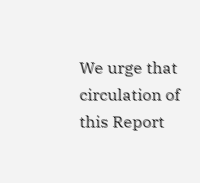We urge that circulation of this Report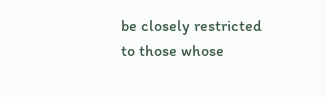be closely restricted to those whose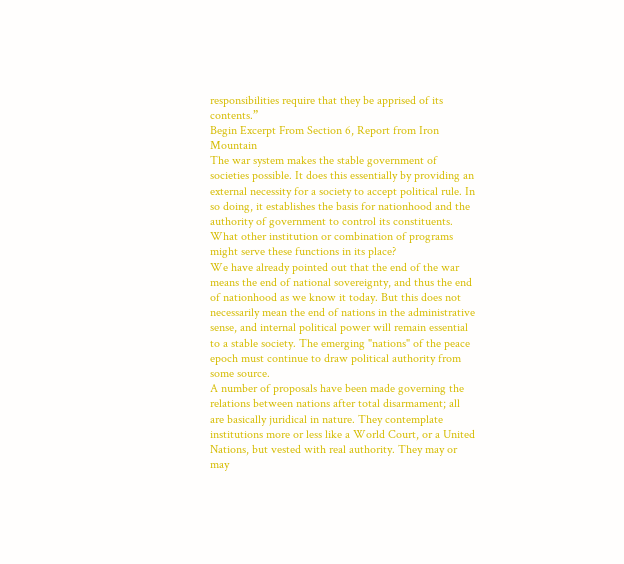responsibilities require that they be apprised of its contents.”
Begin Excerpt From Section 6, Report from Iron Mountain
The war system makes the stable government of societies possible. It does this essentially by providing an external necessity for a society to accept political rule. In so doing, it establishes the basis for nationhood and the authority of government to control its constituents. What other institution or combination of programs might serve these functions in its place?
We have already pointed out that the end of the war means the end of national sovereignty, and thus the end of nationhood as we know it today. But this does not necessarily mean the end of nations in the administrative sense, and internal political power will remain essential to a stable society. The emerging "nations" of the peace epoch must continue to draw political authority from some source.
A number of proposals have been made governing the relations between nations after total disarmament; all are basically juridical in nature. They contemplate institutions more or less like a World Court, or a United Nations, but vested with real authority. They may or may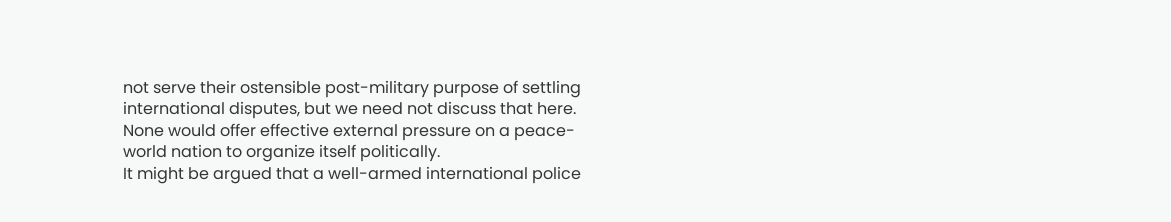not serve their ostensible post-military purpose of settling international disputes, but we need not discuss that here. None would offer effective external pressure on a peace-world nation to organize itself politically.
It might be argued that a well-armed international police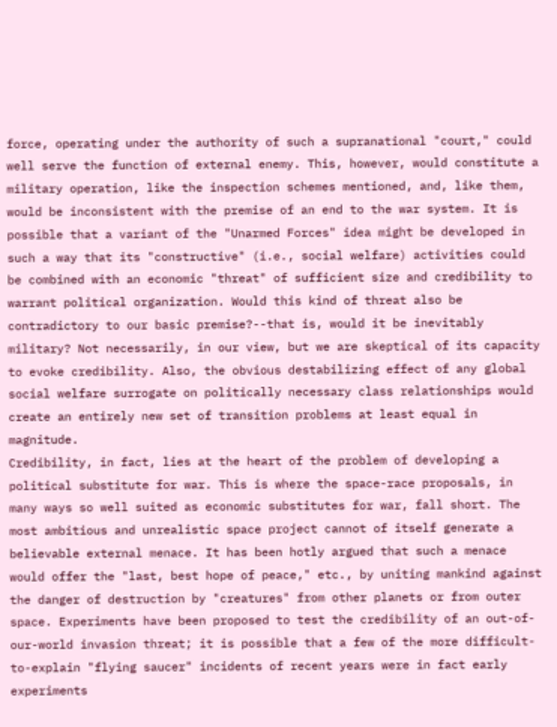force, operating under the authority of such a supranational "court," could well serve the function of external enemy. This, however, would constitute a military operation, like the inspection schemes mentioned, and, like them, would be inconsistent with the premise of an end to the war system. It is possible that a variant of the "Unarmed Forces" idea might be developed in such a way that its "constructive" (i.e., social welfare) activities could be combined with an economic "threat" of sufficient size and credibility to warrant political organization. Would this kind of threat also be contradictory to our basic premise?--that is, would it be inevitably military? Not necessarily, in our view, but we are skeptical of its capacity to evoke credibility. Also, the obvious destabilizing effect of any global social welfare surrogate on politically necessary class relationships would create an entirely new set of transition problems at least equal in magnitude.
Credibility, in fact, lies at the heart of the problem of developing a political substitute for war. This is where the space-race proposals, in many ways so well suited as economic substitutes for war, fall short. The most ambitious and unrealistic space project cannot of itself generate a believable external menace. It has been hotly argued that such a menace would offer the "last, best hope of peace," etc., by uniting mankind against the danger of destruction by "creatures" from other planets or from outer space. Experiments have been proposed to test the credibility of an out-of-our-world invasion threat; it is possible that a few of the more difficult-to-explain "flying saucer" incidents of recent years were in fact early experiments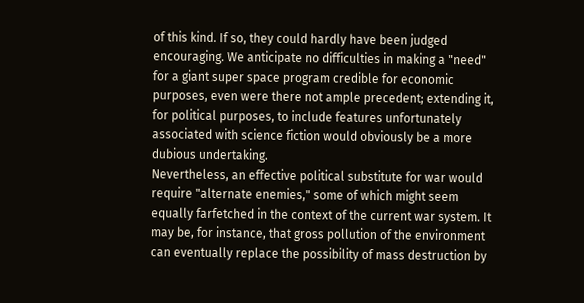of this kind. If so, they could hardly have been judged encouraging. We anticipate no difficulties in making a "need" for a giant super space program credible for economic purposes, even were there not ample precedent; extending it, for political purposes, to include features unfortunately associated with science fiction would obviously be a more dubious undertaking.
Nevertheless, an effective political substitute for war would require "alternate enemies," some of which might seem equally farfetched in the context of the current war system. It may be, for instance, that gross pollution of the environment can eventually replace the possibility of mass destruction by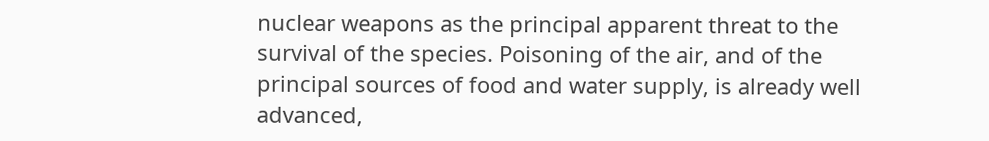nuclear weapons as the principal apparent threat to the survival of the species. Poisoning of the air, and of the principal sources of food and water supply, is already well advanced,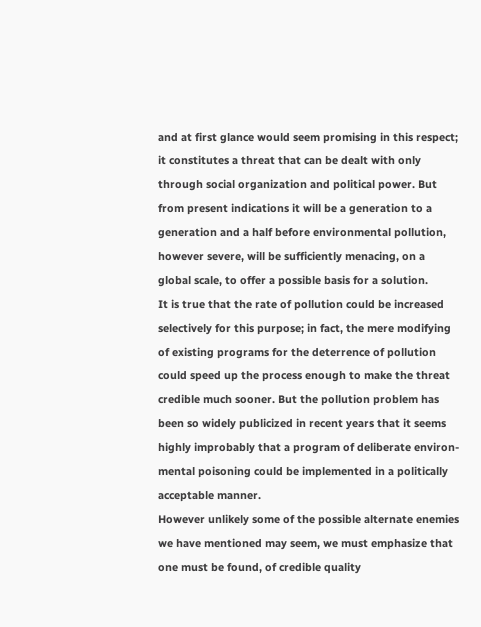and at first glance would seem promising in this respect; it constitutes a threat that can be dealt with only through social organization and political power. But from present indications it will be a generation to a generation and a half before environmental pollution, however severe, will be sufficiently menacing, on a global scale, to offer a possible basis for a solution.
It is true that the rate of pollution could be increased selectively for this purpose; in fact, the mere modifying of existing programs for the deterrence of pollution could speed up the process enough to make the threat credible much sooner. But the pollution problem has been so widely publicized in recent years that it seems highly improbably that a program of deliberate environ- mental poisoning could be implemented in a politically acceptable manner.
However unlikely some of the possible alternate enemies we have mentioned may seem, we must emphasize that one must be found, of credible quality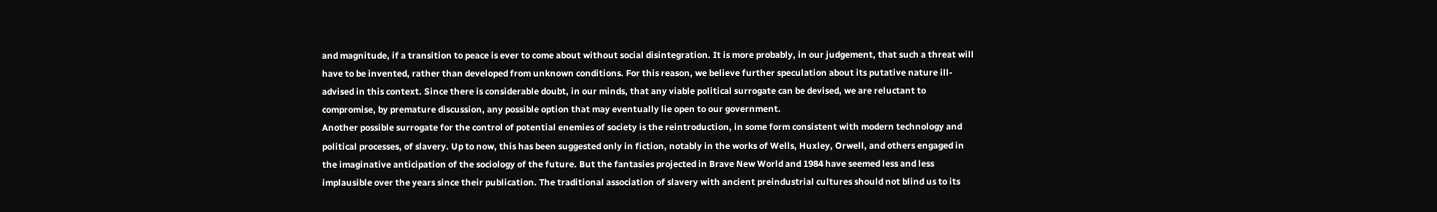and magnitude, if a transition to peace is ever to come about without social disintegration. It is more probably, in our judgement, that such a threat will have to be invented, rather than developed from unknown conditions. For this reason, we believe further speculation about its putative nature ill-advised in this context. Since there is considerable doubt, in our minds, that any viable political surrogate can be devised, we are reluctant to compromise, by premature discussion, any possible option that may eventually lie open to our government.
Another possible surrogate for the control of potential enemies of society is the reintroduction, in some form consistent with modern technology and political processes, of slavery. Up to now, this has been suggested only in fiction, notably in the works of Wells, Huxley, Orwell, and others engaged in the imaginative anticipation of the sociology of the future. But the fantasies projected in Brave New World and 1984 have seemed less and less implausible over the years since their publication. The traditional association of slavery with ancient preindustrial cultures should not blind us to its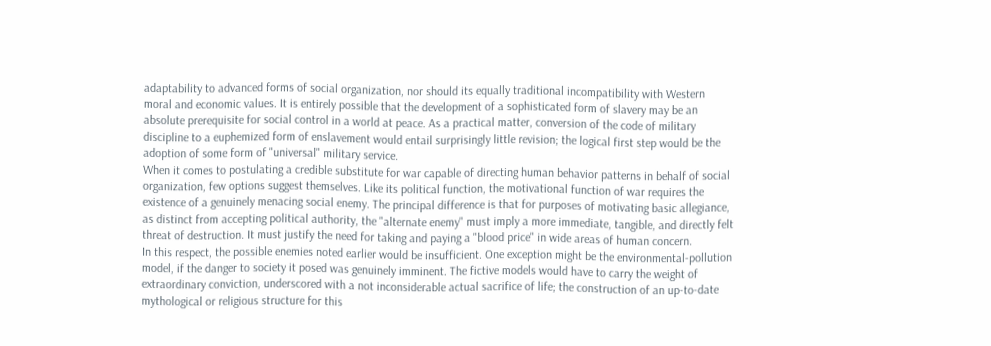adaptability to advanced forms of social organization, nor should its equally traditional incompatibility with Western moral and economic values. It is entirely possible that the development of a sophisticated form of slavery may be an absolute prerequisite for social control in a world at peace. As a practical matter, conversion of the code of military discipline to a euphemized form of enslavement would entail surprisingly little revision; the logical first step would be the adoption of some form of "universal" military service.
When it comes to postulating a credible substitute for war capable of directing human behavior patterns in behalf of social organization, few options suggest themselves. Like its political function, the motivational function of war requires the existence of a genuinely menacing social enemy. The principal difference is that for purposes of motivating basic allegiance, as distinct from accepting political authority, the "alternate enemy" must imply a more immediate, tangible, and directly felt threat of destruction. It must justify the need for taking and paying a "blood price" in wide areas of human concern.
In this respect, the possible enemies noted earlier would be insufficient. One exception might be the environmental-pollution model, if the danger to society it posed was genuinely imminent. The fictive models would have to carry the weight of extraordinary conviction, underscored with a not inconsiderable actual sacrifice of life; the construction of an up-to-date mythological or religious structure for this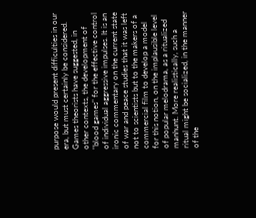purpose would present difficulties in our era, but must certainly be considered.
Games theorists have suggested, in other contexts, the development of "blood games" for the effective control of individual aggressive impulses. It is an ironic commentary on the current state of war and peace studies that it was left not to scientists but to the makers of a commercial film to develop a model for this notion, on the implausible level of popular melodrama, as a ritualized manhunt. More realistically, such a ritual might be socialized, in the manner of the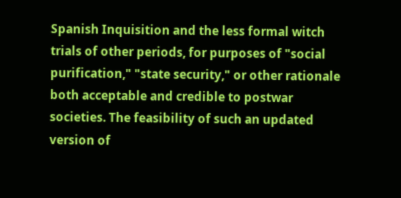Spanish Inquisition and the less formal witch trials of other periods, for purposes of "social purification," "state security," or other rationale both acceptable and credible to postwar societies. The feasibility of such an updated version of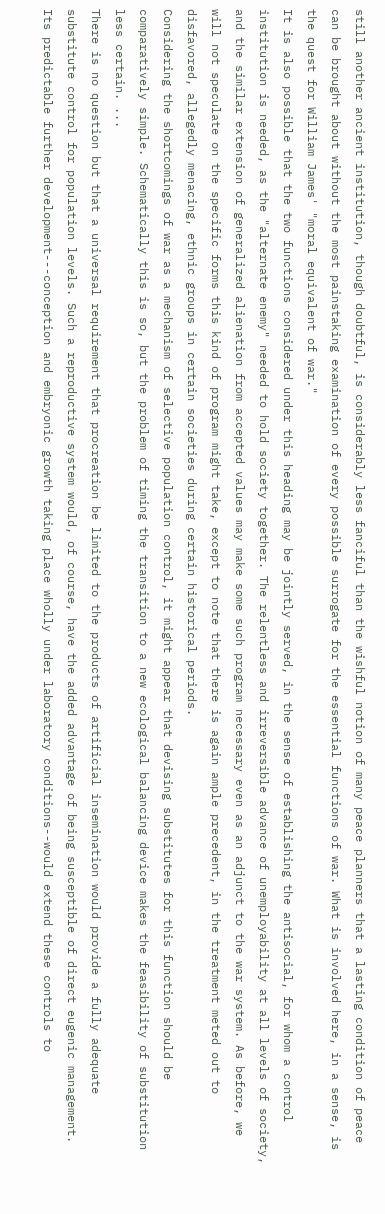still another ancient institution, though doubtful, is considerably less fanciful than the wishful notion of many peace planners that a lasting condition of peace can be brought about without the most painstaking examination of every possible surrogate for the essential functions of war. What is involved here, in a sense, is the quest for William James' "moral equivalent of war."
It is also possible that the two functions considered under this heading may be jointly served, in the sense of establishing the antisocial, for whom a control institution is needed, as the "alternate enemy" needed to hold society together. The relentless and irreversible advance of unemployability at all levels of society, and the similar extension of generalized alienation from accepted values may make some such program necessary even as an adjunct to the war system. As before, we will not speculate on the specific forms this kind of program might take, except to note that there is again ample precedent, in the treatment meted out to disfavored, allegedly menacing, ethnic groups in certain societies during certain historical periods.
Considering the shortcomings of war as a mechanism of selective population control, it might appear that devising substitutes for this function should be comparatively simple. Schematically this is so, but the problem of timing the transition to a new ecological balancing device makes the feasibility of substitution less certain. ...
There is no question but that a universal requirement that procreation be limited to the products of artificial insemination would provide a fully adequate substitute control for population levels. Such a reproductive system would, of course, have the added advantage of being susceptible of direct eugenic management. Its predictable further development---conception and embryonic growth taking place wholly under laboratory conditions--would extend these controls to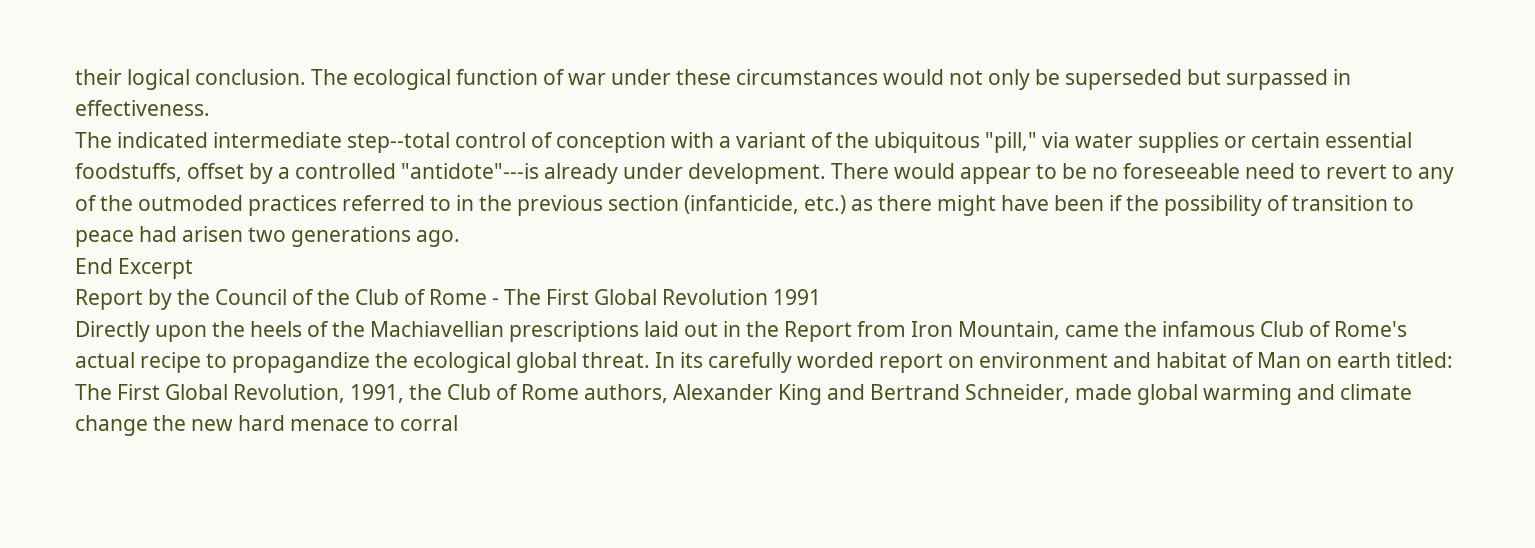their logical conclusion. The ecological function of war under these circumstances would not only be superseded but surpassed in effectiveness.
The indicated intermediate step--total control of conception with a variant of the ubiquitous "pill," via water supplies or certain essential foodstuffs, offset by a controlled "antidote"---is already under development. There would appear to be no foreseeable need to revert to any of the outmoded practices referred to in the previous section (infanticide, etc.) as there might have been if the possibility of transition to peace had arisen two generations ago.
End Excerpt
Report by the Council of the Club of Rome - The First Global Revolution 1991
Directly upon the heels of the Machiavellian prescriptions laid out in the Report from Iron Mountain, came the infamous Club of Rome's actual recipe to propagandize the ecological global threat. In its carefully worded report on environment and habitat of Man on earth titled: The First Global Revolution, 1991, the Club of Rome authors, Alexander King and Bertrand Schneider, made global warming and climate change the new hard menace to corral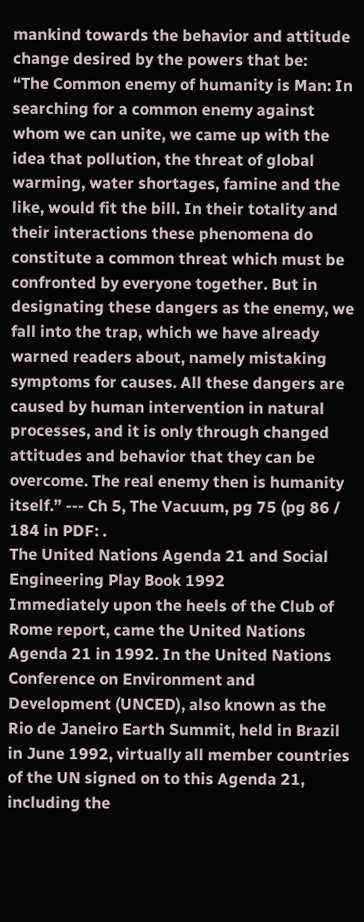mankind towards the behavior and attitude change desired by the powers that be:
“The Common enemy of humanity is Man: In searching for a common enemy against whom we can unite, we came up with the idea that pollution, the threat of global warming, water shortages, famine and the like, would fit the bill. In their totality and their interactions these phenomena do constitute a common threat which must be confronted by everyone together. But in designating these dangers as the enemy, we fall into the trap, which we have already warned readers about, namely mistaking symptoms for causes. All these dangers are caused by human intervention in natural processes, and it is only through changed attitudes and behavior that they can be overcome. The real enemy then is humanity itself.” --- Ch 5, The Vacuum, pg 75 (pg 86 / 184 in PDF: .
The United Nations Agenda 21 and Social Engineering Play Book 1992
Immediately upon the heels of the Club of Rome report, came the United Nations Agenda 21 in 1992. In the United Nations Conference on Environment and Development (UNCED), also known as the Rio de Janeiro Earth Summit, held in Brazil in June 1992, virtually all member countries of the UN signed on to this Agenda 21, including the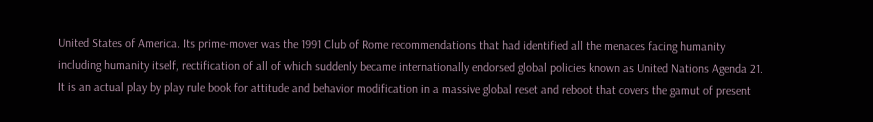United States of America. Its prime-mover was the 1991 Club of Rome recommendations that had identified all the menaces facing humanity including humanity itself, rectification of all of which suddenly became internationally endorsed global policies known as United Nations Agenda 21. It is an actual play by play rule book for attitude and behavior modification in a massive global reset and reboot that covers the gamut of present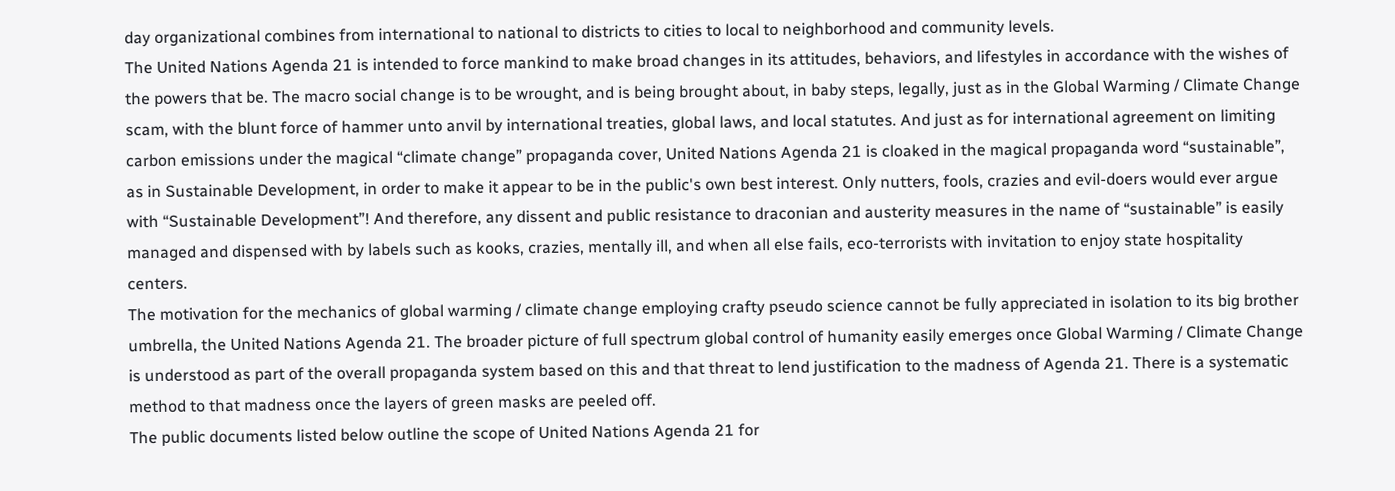day organizational combines from international to national to districts to cities to local to neighborhood and community levels.
The United Nations Agenda 21 is intended to force mankind to make broad changes in its attitudes, behaviors, and lifestyles in accordance with the wishes of the powers that be. The macro social change is to be wrought, and is being brought about, in baby steps, legally, just as in the Global Warming / Climate Change scam, with the blunt force of hammer unto anvil by international treaties, global laws, and local statutes. And just as for international agreement on limiting carbon emissions under the magical “climate change” propaganda cover, United Nations Agenda 21 is cloaked in the magical propaganda word “sustainable”, as in Sustainable Development, in order to make it appear to be in the public's own best interest. Only nutters, fools, crazies and evil-doers would ever argue with “Sustainable Development”! And therefore, any dissent and public resistance to draconian and austerity measures in the name of “sustainable” is easily managed and dispensed with by labels such as kooks, crazies, mentally ill, and when all else fails, eco-terrorists with invitation to enjoy state hospitality centers.
The motivation for the mechanics of global warming / climate change employing crafty pseudo science cannot be fully appreciated in isolation to its big brother umbrella, the United Nations Agenda 21. The broader picture of full spectrum global control of humanity easily emerges once Global Warming / Climate Change is understood as part of the overall propaganda system based on this and that threat to lend justification to the madness of Agenda 21. There is a systematic method to that madness once the layers of green masks are peeled off.
The public documents listed below outline the scope of United Nations Agenda 21 for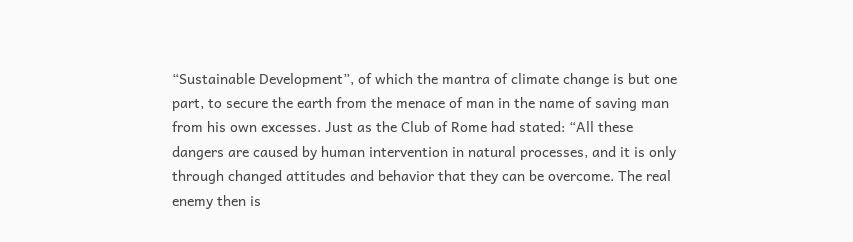“Sustainable Development”, of which the mantra of climate change is but one part, to secure the earth from the menace of man in the name of saving man from his own excesses. Just as the Club of Rome had stated: “All these dangers are caused by human intervention in natural processes, and it is only through changed attitudes and behavior that they can be overcome. The real enemy then is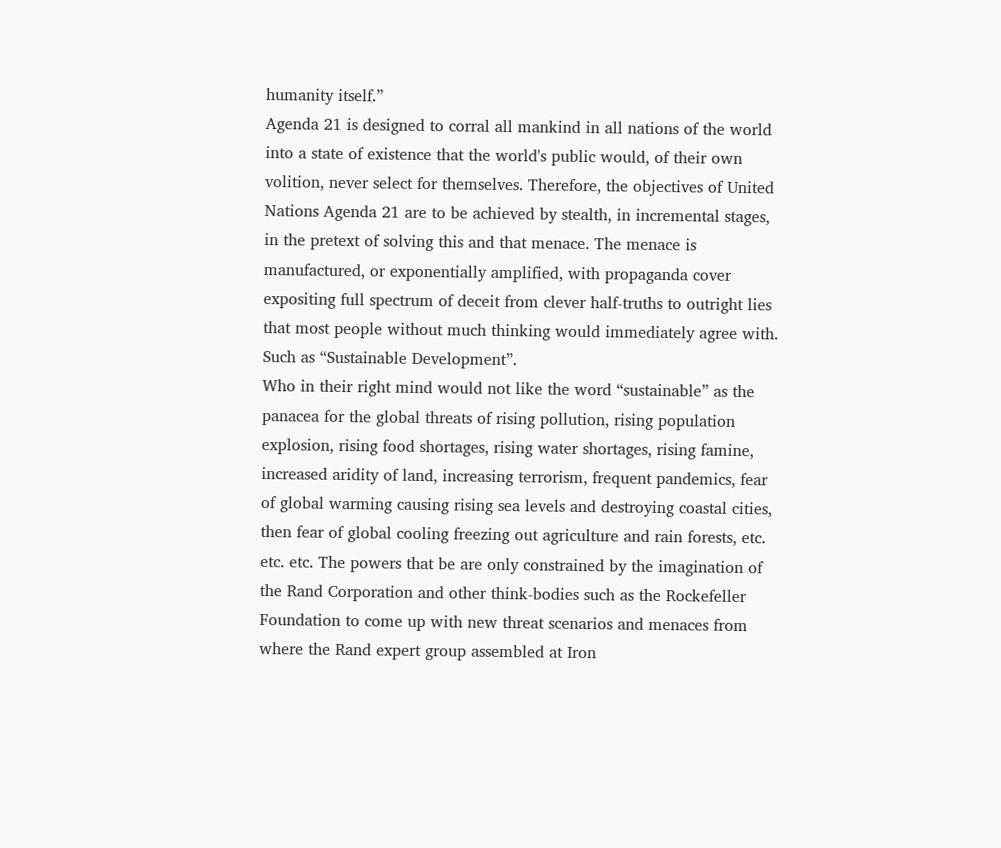humanity itself.”
Agenda 21 is designed to corral all mankind in all nations of the world into a state of existence that the world's public would, of their own volition, never select for themselves. Therefore, the objectives of United Nations Agenda 21 are to be achieved by stealth, in incremental stages, in the pretext of solving this and that menace. The menace is manufactured, or exponentially amplified, with propaganda cover expositing full spectrum of deceit from clever half-truths to outright lies that most people without much thinking would immediately agree with. Such as “Sustainable Development”.
Who in their right mind would not like the word “sustainable” as the panacea for the global threats of rising pollution, rising population explosion, rising food shortages, rising water shortages, rising famine, increased aridity of land, increasing terrorism, frequent pandemics, fear of global warming causing rising sea levels and destroying coastal cities, then fear of global cooling freezing out agriculture and rain forests, etc. etc. etc. The powers that be are only constrained by the imagination of the Rand Corporation and other think-bodies such as the Rockefeller Foundation to come up with new threat scenarios and menaces from where the Rand expert group assembled at Iron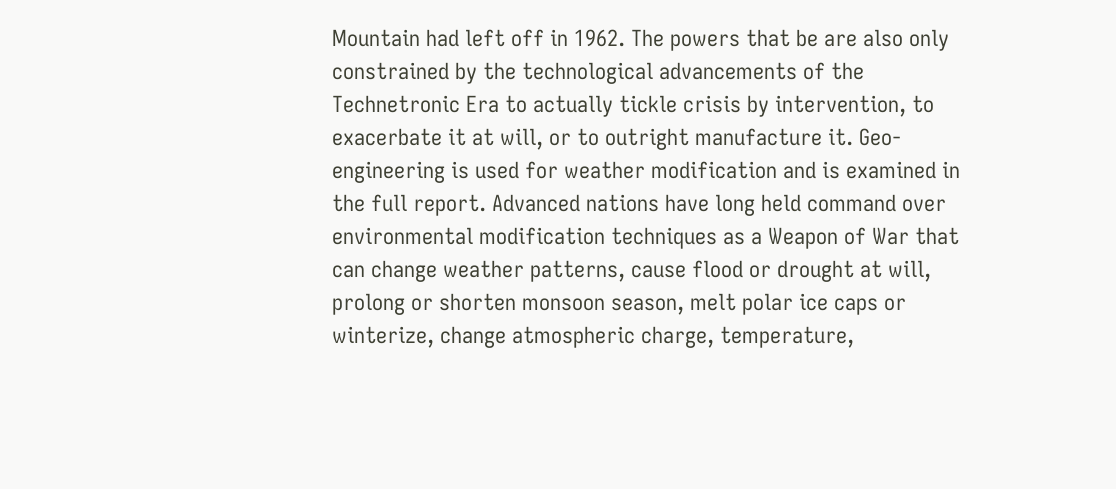Mountain had left off in 1962. The powers that be are also only constrained by the technological advancements of the Technetronic Era to actually tickle crisis by intervention, to exacerbate it at will, or to outright manufacture it. Geo-engineering is used for weather modification and is examined in the full report. Advanced nations have long held command over environmental modification techniques as a Weapon of War that can change weather patterns, cause flood or drought at will, prolong or shorten monsoon season, melt polar ice caps or winterize, change atmospheric charge, temperature,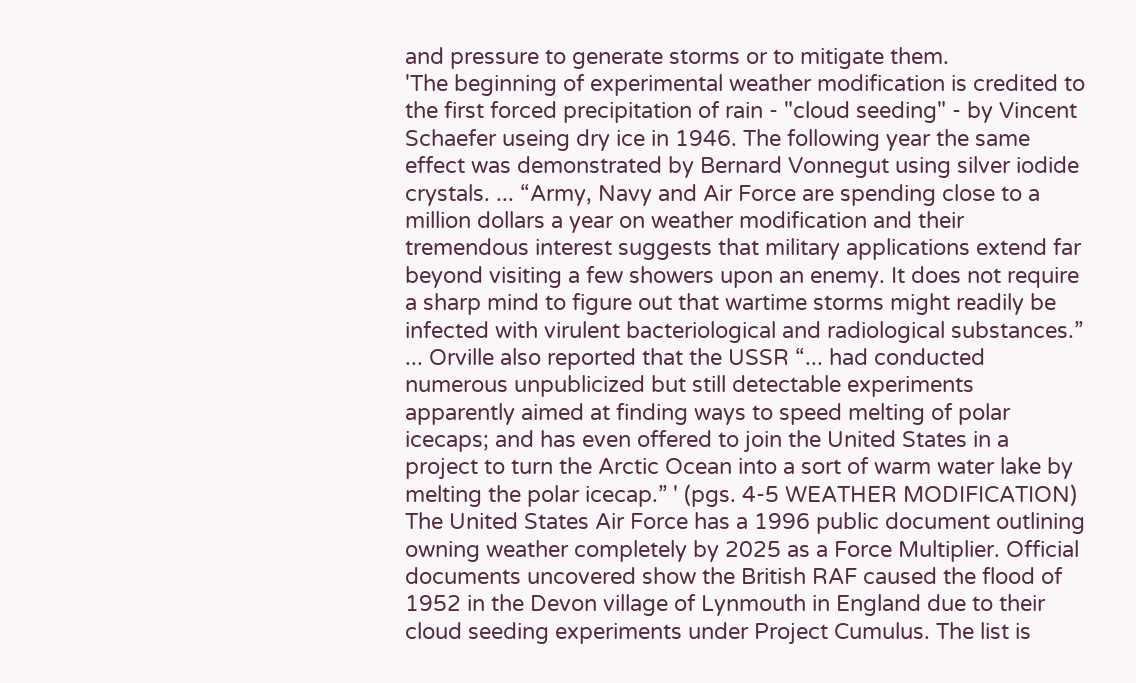and pressure to generate storms or to mitigate them.
'The beginning of experimental weather modification is credited to the first forced precipitation of rain - "cloud seeding" - by Vincent Schaefer useing dry ice in 1946. The following year the same effect was demonstrated by Bernard Vonnegut using silver iodide crystals. ... “Army, Navy and Air Force are spending close to a million dollars a year on weather modification and their tremendous interest suggests that military applications extend far beyond visiting a few showers upon an enemy. It does not require a sharp mind to figure out that wartime storms might readily be infected with virulent bacteriological and radiological substances.” ... Orville also reported that the USSR “... had conducted numerous unpublicized but still detectable experiments apparently aimed at finding ways to speed melting of polar icecaps; and has even offered to join the United States in a project to turn the Arctic Ocean into a sort of warm water lake by melting the polar icecap.” ' (pgs. 4-5 WEATHER MODIFICATION)
The United States Air Force has a 1996 public document outlining owning weather completely by 2025 as a Force Multiplier. Official documents uncovered show the British RAF caused the flood of 1952 in the Devon village of Lynmouth in England due to their cloud seeding experiments under Project Cumulus. The list is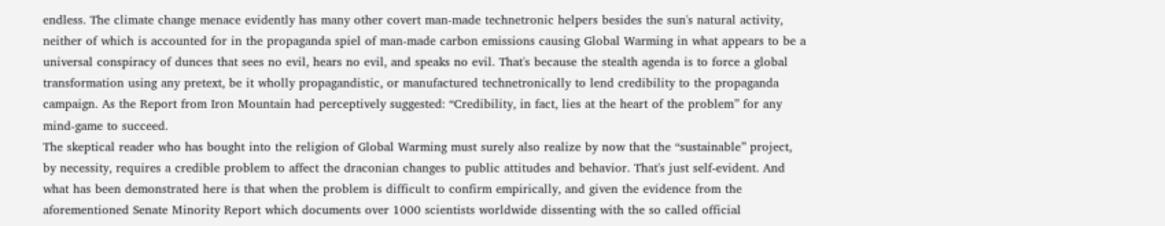endless. The climate change menace evidently has many other covert man-made technetronic helpers besides the sun's natural activity, neither of which is accounted for in the propaganda spiel of man-made carbon emissions causing Global Warming in what appears to be a universal conspiracy of dunces that sees no evil, hears no evil, and speaks no evil. That's because the stealth agenda is to force a global transformation using any pretext, be it wholly propagandistic, or manufactured technetronically to lend credibility to the propaganda campaign. As the Report from Iron Mountain had perceptively suggested: “Credibility, in fact, lies at the heart of the problem” for any mind-game to succeed.
The skeptical reader who has bought into the religion of Global Warming must surely also realize by now that the “sustainable” project, by necessity, requires a credible problem to affect the draconian changes to public attitudes and behavior. That's just self-evident. And what has been demonstrated here is that when the problem is difficult to confirm empirically, and given the evidence from the aforementioned Senate Minority Report which documents over 1000 scientists worldwide dissenting with the so called official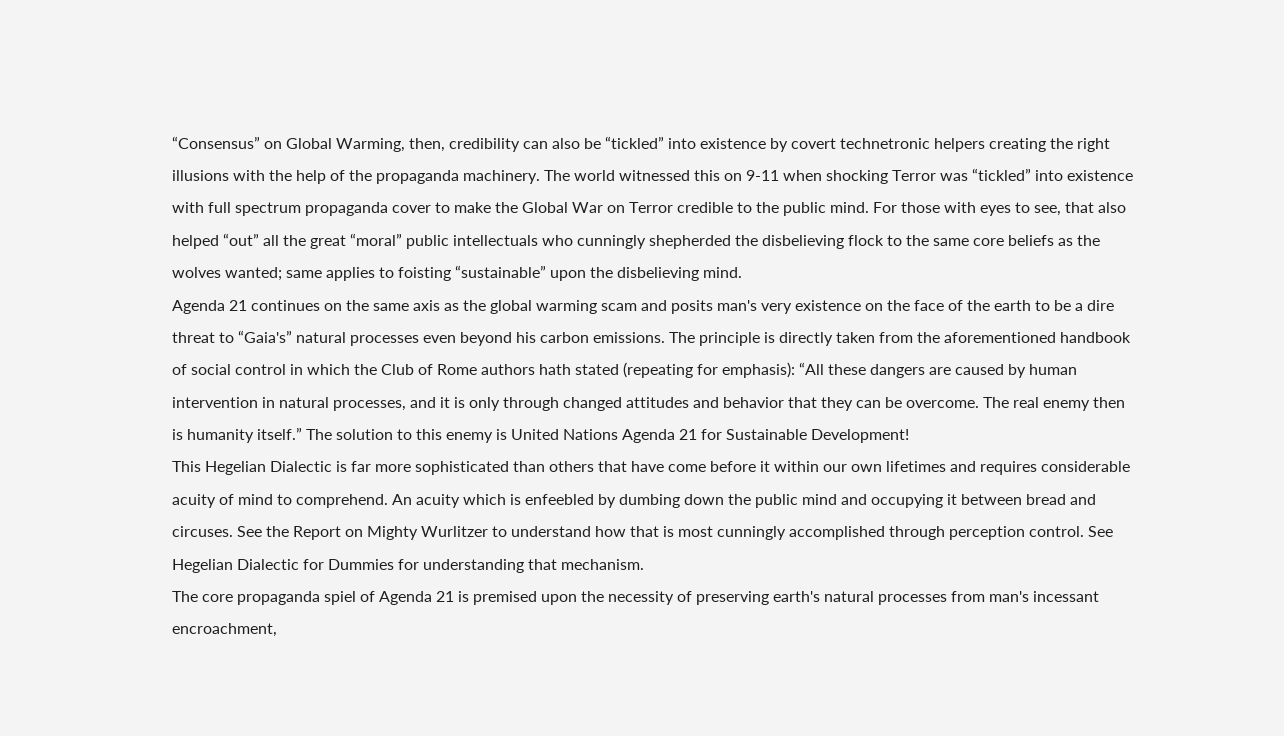“Consensus” on Global Warming, then, credibility can also be “tickled” into existence by covert technetronic helpers creating the right illusions with the help of the propaganda machinery. The world witnessed this on 9-11 when shocking Terror was “tickled” into existence with full spectrum propaganda cover to make the Global War on Terror credible to the public mind. For those with eyes to see, that also helped “out” all the great “moral” public intellectuals who cunningly shepherded the disbelieving flock to the same core beliefs as the wolves wanted; same applies to foisting “sustainable” upon the disbelieving mind.
Agenda 21 continues on the same axis as the global warming scam and posits man's very existence on the face of the earth to be a dire threat to “Gaia's” natural processes even beyond his carbon emissions. The principle is directly taken from the aforementioned handbook of social control in which the Club of Rome authors hath stated (repeating for emphasis): “All these dangers are caused by human intervention in natural processes, and it is only through changed attitudes and behavior that they can be overcome. The real enemy then is humanity itself.” The solution to this enemy is United Nations Agenda 21 for Sustainable Development!
This Hegelian Dialectic is far more sophisticated than others that have come before it within our own lifetimes and requires considerable acuity of mind to comprehend. An acuity which is enfeebled by dumbing down the public mind and occupying it between bread and circuses. See the Report on Mighty Wurlitzer to understand how that is most cunningly accomplished through perception control. See Hegelian Dialectic for Dummies for understanding that mechanism.
The core propaganda spiel of Agenda 21 is premised upon the necessity of preserving earth's natural processes from man's incessant encroachment,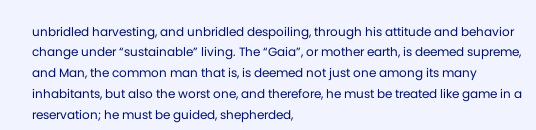unbridled harvesting, and unbridled despoiling, through his attitude and behavior change under “sustainable” living. The “Gaia”, or mother earth, is deemed supreme, and Man, the common man that is, is deemed not just one among its many inhabitants, but also the worst one, and therefore, he must be treated like game in a reservation; he must be guided, shepherded,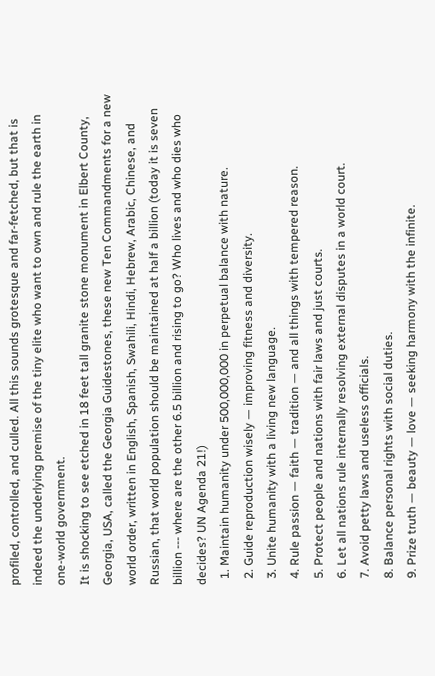profiled, controlled, and culled. All this sounds grotesque and far-fetched, but that is indeed the underlying premise of the tiny elite who want to own and rule the earth in one-world government.
It is shocking to see etched in 18 feet tall granite stone monument in Elbert County, Georgia, USA, called the Georgia Guidestones, these new Ten Commandments for a new world order, written in English, Spanish, Swahili, Hindi, Hebrew, Arabic, Chinese, and Russian, that world population should be maintained at half a billion (today it is seven billion --- where are the other 6.5 billion and rising to go? Who lives and who dies who decides? UN Agenda 21!)
  1. Maintain humanity under 500,000,000 in perpetual balance with nature.
  2. Guide reproduction wisely — improving fitness and diversity.
  3. Unite humanity with a living new language.
  4. Rule passion — faith — tradition — and all things with tempered reason.
  5. Protect people and nations with fair laws and just courts.
  6. Let all nations rule internally resolving external disputes in a world court.
  7. Avoid petty laws and useless officials.
  8. Balance personal rights with social duties.
  9. Prize truth — beauty — love — seeking harmony with the infinite.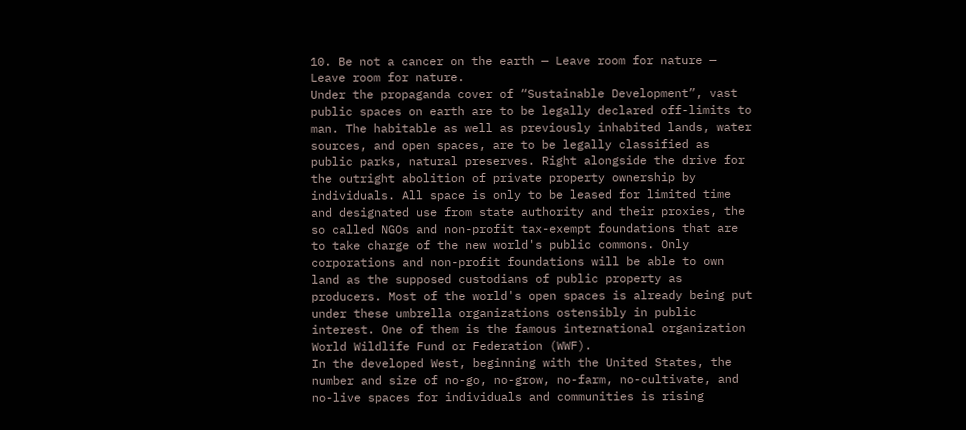10. Be not a cancer on the earth — Leave room for nature — Leave room for nature.
Under the propaganda cover of “Sustainable Development”, vast public spaces on earth are to be legally declared off-limits to man. The habitable as well as previously inhabited lands, water sources, and open spaces, are to be legally classified as public parks, natural preserves. Right alongside the drive for the outright abolition of private property ownership by individuals. All space is only to be leased for limited time and designated use from state authority and their proxies, the so called NGOs and non-profit tax-exempt foundations that are to take charge of the new world's public commons. Only corporations and non-profit foundations will be able to own land as the supposed custodians of public property as producers. Most of the world's open spaces is already being put under these umbrella organizations ostensibly in public interest. One of them is the famous international organization World Wildlife Fund or Federation (WWF).
In the developed West, beginning with the United States, the number and size of no-go, no-grow, no-farm, no-cultivate, and no-live spaces for individuals and communities is rising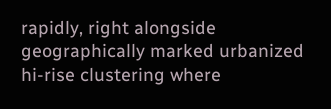rapidly, right alongside geographically marked urbanized hi-rise clustering where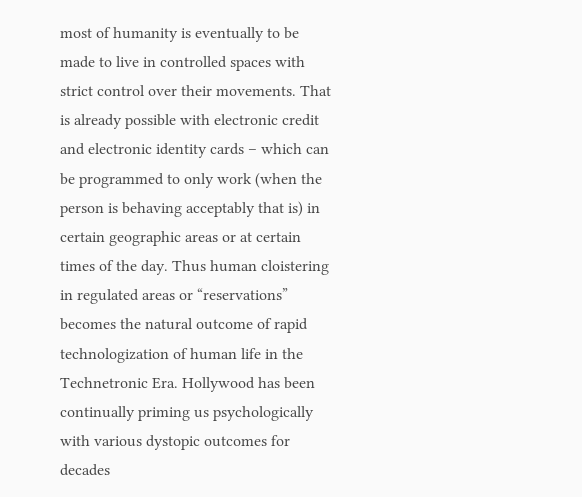most of humanity is eventually to be made to live in controlled spaces with strict control over their movements. That is already possible with electronic credit and electronic identity cards – which can be programmed to only work (when the person is behaving acceptably that is) in certain geographic areas or at certain times of the day. Thus human cloistering in regulated areas or “reservations” becomes the natural outcome of rapid technologization of human life in the Technetronic Era. Hollywood has been continually priming us psychologically with various dystopic outcomes for decades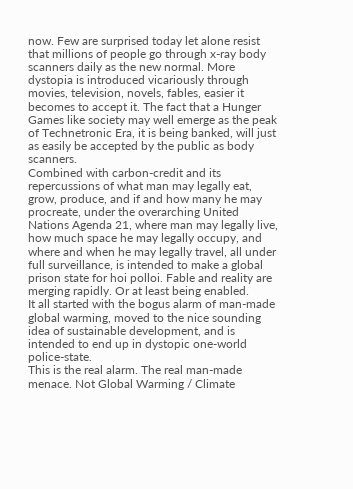now. Few are surprised today let alone resist that millions of people go through x-ray body scanners daily as the new normal. More dystopia is introduced vicariously through movies, television, novels, fables, easier it becomes to accept it. The fact that a Hunger Games like society may well emerge as the peak of Technetronic Era, it is being banked, will just as easily be accepted by the public as body scanners.
Combined with carbon-credit and its repercussions of what man may legally eat, grow, produce, and if and how many he may procreate, under the overarching United Nations Agenda 21, where man may legally live, how much space he may legally occupy, and where and when he may legally travel, all under full surveillance, is intended to make a global prison state for hoi polloi. Fable and reality are merging rapidly. Or at least being enabled.
It all started with the bogus alarm of man-made global warming, moved to the nice sounding idea of sustainable development, and is intended to end up in dystopic one-world police-state.
This is the real alarm. The real man-made menace. Not Global Warming / Climate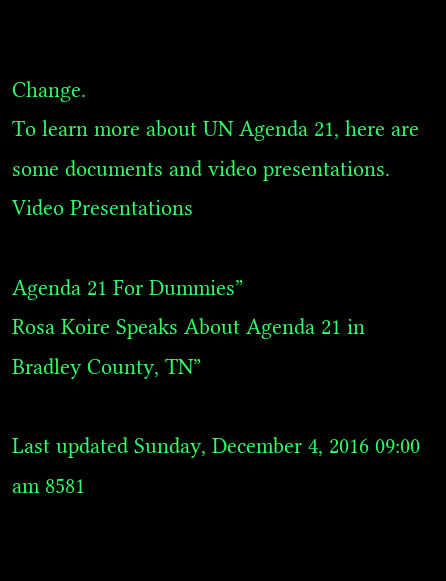Change.
To learn more about UN Agenda 21, here are some documents and video presentations.
Video Presentations

Agenda 21 For Dummies”
Rosa Koire Speaks About Agenda 21 in Bradley County, TN”

Last updated Sunday, December 4, 2016 09:00 am 8581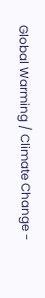Global Warming / Climate Change -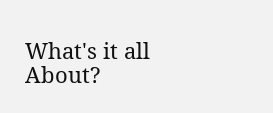What's it all About?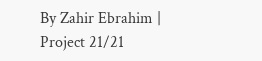By Zahir Ebrahim | Project 21/21